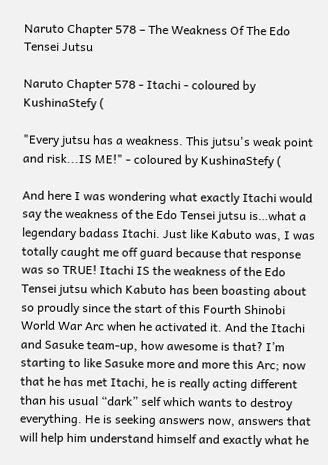Naruto Chapter 578 – The Weakness Of The Edo Tensei Jutsu

Naruto Chapter 578 - Itachi - coloured by KushinaStefy (

"Every jutsu has a weakness. This jutsu's weak point and risk...IS ME!" - coloured by KushinaStefy (

And here I was wondering what exactly Itachi would say the weakness of the Edo Tensei jutsu is…what a legendary badass Itachi. Just like Kabuto was, I was totally caught me off guard because that response was so TRUE! Itachi IS the weakness of the Edo Tensei jutsu which Kabuto has been boasting about so proudly since the start of this Fourth Shinobi World War Arc when he activated it. And the Itachi and Sasuke team-up, how awesome is that? I’m starting to like Sasuke more and more this Arc; now that he has met Itachi, he is really acting different than his usual “dark” self which wants to destroy everything. He is seeking answers now, answers that will help him understand himself and exactly what he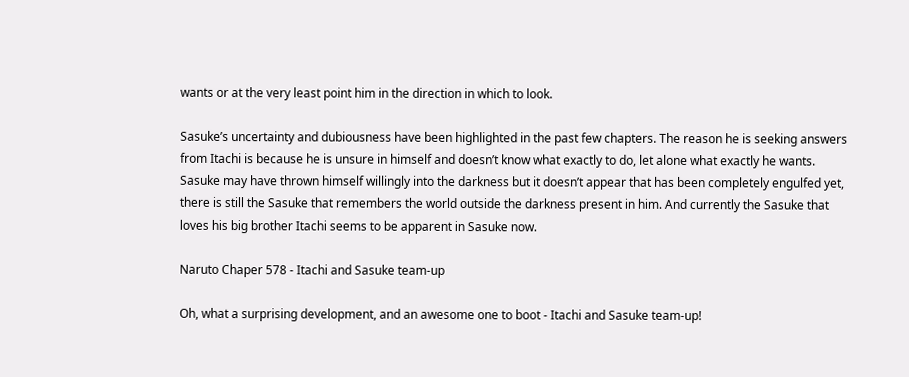wants or at the very least point him in the direction in which to look.

Sasuke’s uncertainty and dubiousness have been highlighted in the past few chapters. The reason he is seeking answers from Itachi is because he is unsure in himself and doesn’t know what exactly to do, let alone what exactly he wants. Sasuke may have thrown himself willingly into the darkness but it doesn’t appear that has been completely engulfed yet, there is still the Sasuke that remembers the world outside the darkness present in him. And currently the Sasuke that loves his big brother Itachi seems to be apparent in Sasuke now.

Naruto Chaper 578 - Itachi and Sasuke team-up

Oh, what a surprising development, and an awesome one to boot - Itachi and Sasuke team-up!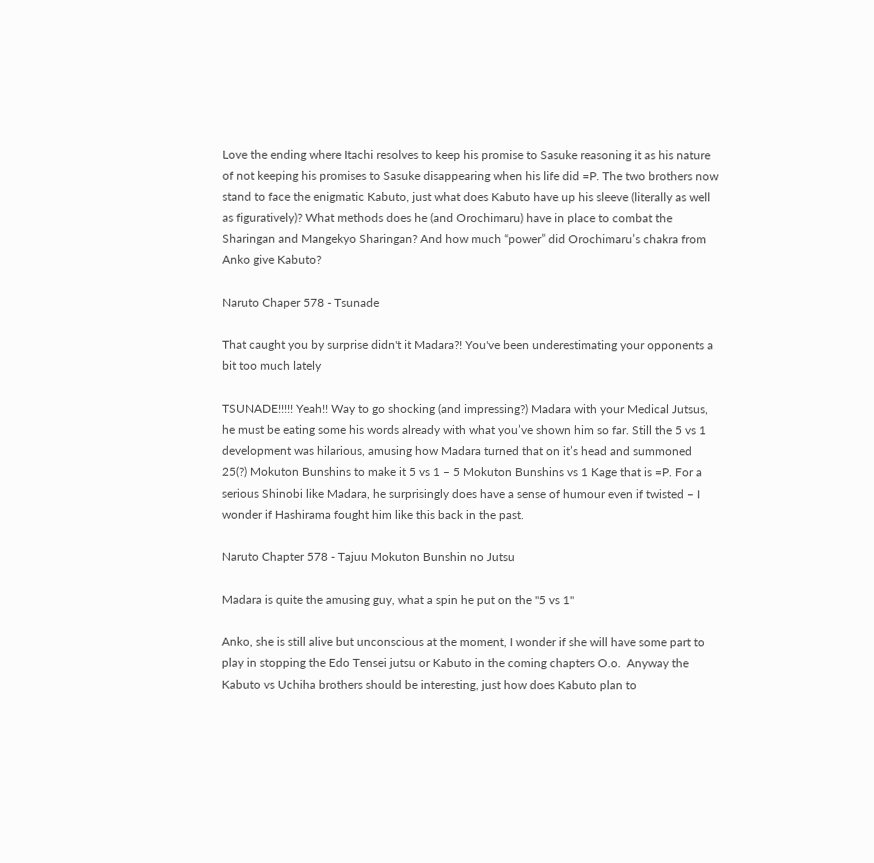Love the ending where Itachi resolves to keep his promise to Sasuke reasoning it as his nature of not keeping his promises to Sasuke disappearing when his life did =P. The two brothers now stand to face the enigmatic Kabuto, just what does Kabuto have up his sleeve (literally as well as figuratively)? What methods does he (and Orochimaru) have in place to combat the Sharingan and Mangekyo Sharingan? And how much “power” did Orochimaru’s chakra from Anko give Kabuto?

Naruto Chaper 578 - Tsunade

That caught you by surprise didn't it Madara?! You've been underestimating your opponents a bit too much lately

TSUNADE!!!!! Yeah!! Way to go shocking (and impressing?) Madara with your Medical Jutsus, he must be eating some his words already with what you’ve shown him so far. Still the 5 vs 1 development was hilarious, amusing how Madara turned that on it’s head and summoned 25(?) Mokuton Bunshins to make it 5 vs 1 – 5 Mokuton Bunshins vs 1 Kage that is =P. For a serious Shinobi like Madara, he surprisingly does have a sense of humour even if twisted – I wonder if Hashirama fought him like this back in the past.

Naruto Chapter 578 - Tajuu Mokuton Bunshin no Jutsu

Madara is quite the amusing guy, what a spin he put on the "5 vs 1"

Anko, she is still alive but unconscious at the moment, I wonder if she will have some part to play in stopping the Edo Tensei jutsu or Kabuto in the coming chapters O.o.  Anyway the Kabuto vs Uchiha brothers should be interesting, just how does Kabuto plan to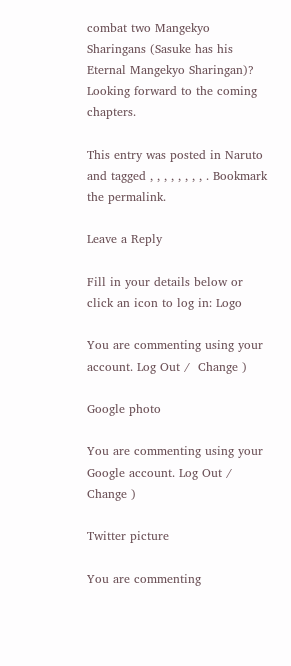combat two Mangekyo Sharingans (Sasuke has his Eternal Mangekyo Sharingan)? Looking forward to the coming chapters.

This entry was posted in Naruto and tagged , , , , , , , , . Bookmark the permalink.

Leave a Reply

Fill in your details below or click an icon to log in: Logo

You are commenting using your account. Log Out /  Change )

Google photo

You are commenting using your Google account. Log Out /  Change )

Twitter picture

You are commenting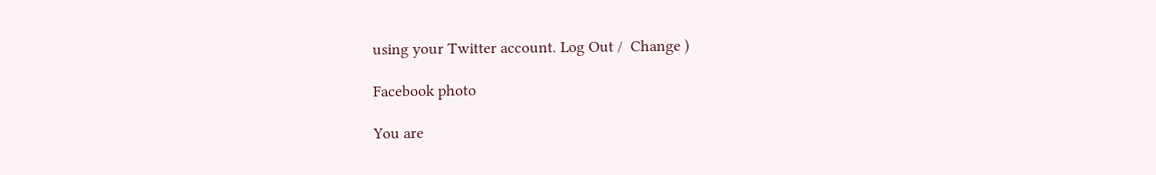using your Twitter account. Log Out /  Change )

Facebook photo

You are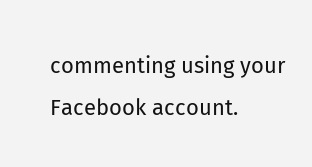commenting using your Facebook account.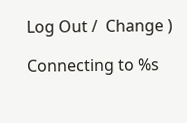Log Out /  Change )

Connecting to %s